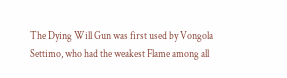The Dying Will Gun was first used by Vongola Settimo, who had the weakest Flame among all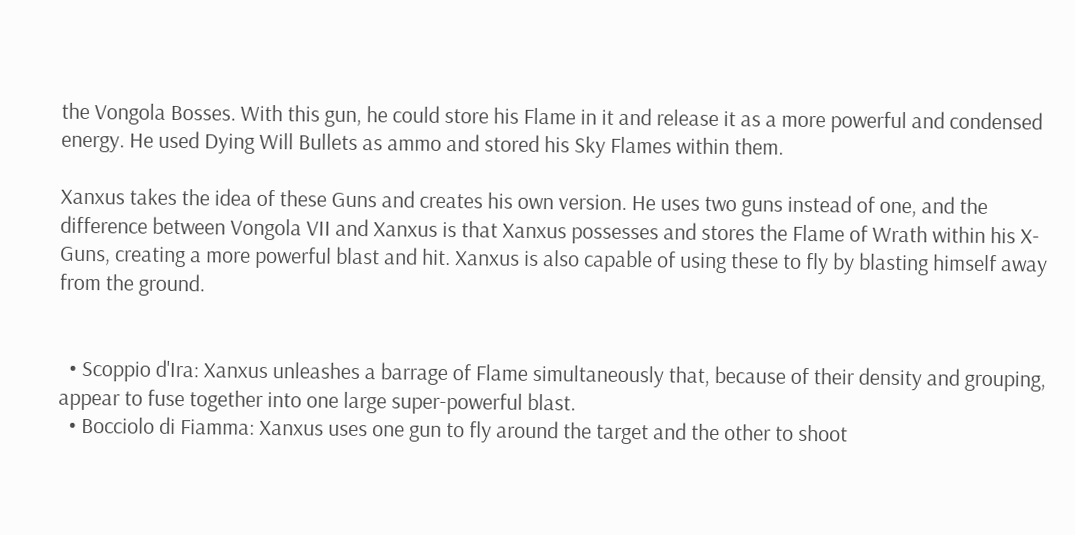the Vongola Bosses. With this gun, he could store his Flame in it and release it as a more powerful and condensed energy. He used Dying Will Bullets as ammo and stored his Sky Flames within them.

Xanxus takes the idea of these Guns and creates his own version. He uses two guns instead of one, and the difference between Vongola VII and Xanxus is that Xanxus possesses and stores the Flame of Wrath within his X-Guns, creating a more powerful blast and hit. Xanxus is also capable of using these to fly by blasting himself away from the ground.


  • Scoppio d'Ira: Xanxus unleashes a barrage of Flame simultaneously that, because of their density and grouping, appear to fuse together into one large super-powerful blast.
  • Bocciolo di Fiamma: Xanxus uses one gun to fly around the target and the other to shoot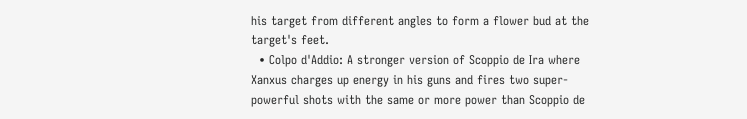his target from different angles to form a flower bud at the target's feet.
  • Colpo d'Addio: A stronger version of Scoppio de Ira where Xanxus charges up energy in his guns and fires two super-powerful shots with the same or more power than Scoppio de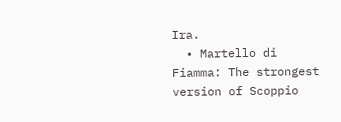Ira.
  • Martello di Fiamma: The strongest version of Scoppio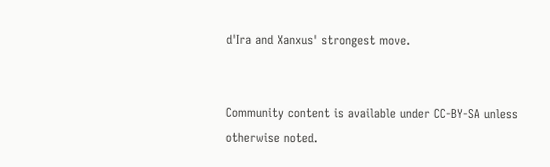d'Ira and Xanxus' strongest move.


Community content is available under CC-BY-SA unless otherwise noted.